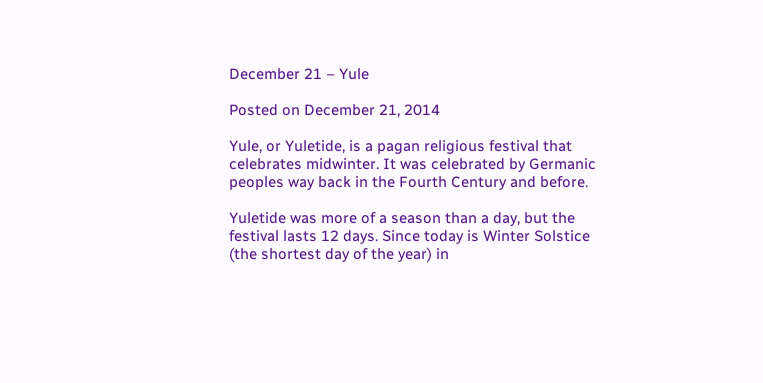December 21 – Yule

Posted on December 21, 2014

Yule, or Yuletide, is a pagan religious festival that celebrates midwinter. It was celebrated by Germanic peoples way back in the Fourth Century and before.

Yuletide was more of a season than a day, but the festival lasts 12 days. Since today is Winter Solstice (the shortest day of the year) in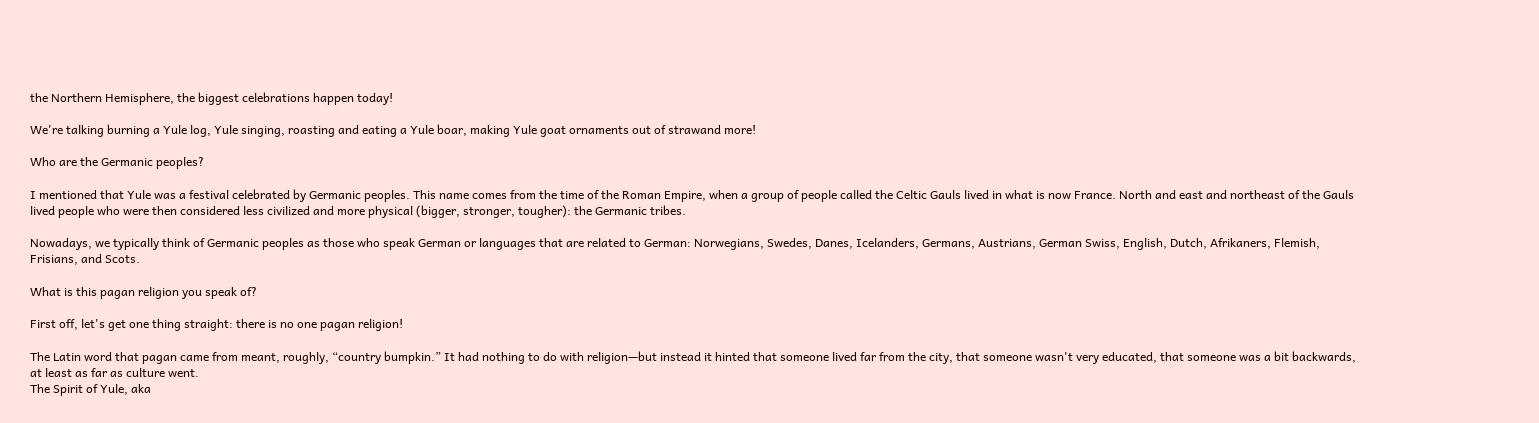the Northern Hemisphere, the biggest celebrations happen today!

We're talking burning a Yule log, Yule singing, roasting and eating a Yule boar, making Yule goat ornaments out of strawand more!

Who are the Germanic peoples?

I mentioned that Yule was a festival celebrated by Germanic peoples. This name comes from the time of the Roman Empire, when a group of people called the Celtic Gauls lived in what is now France. North and east and northeast of the Gauls lived people who were then considered less civilized and more physical (bigger, stronger, tougher): the Germanic tribes.

Nowadays, we typically think of Germanic peoples as those who speak German or languages that are related to German: Norwegians, Swedes, Danes, Icelanders, Germans, Austrians, German Swiss, English, Dutch, Afrikaners, Flemish, Frisians, and Scots.

What is this pagan religion you speak of?

First off, let's get one thing straight: there is no one pagan religion!

The Latin word that pagan came from meant, roughly, “country bumpkin.” It had nothing to do with religion—but instead it hinted that someone lived far from the city, that someone wasn't very educated, that someone was a bit backwards, at least as far as culture went.
The Spirit of Yule, aka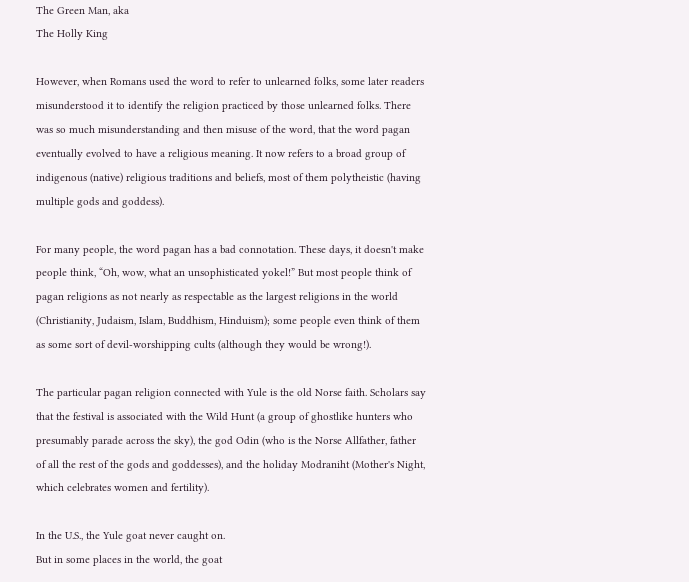The Green Man, aka
The Holly King

However, when Romans used the word to refer to unlearned folks, some later readers misunderstood it to identify the religion practiced by those unlearned folks. There was so much misunderstanding and then misuse of the word, that the word pagan eventually evolved to have a religious meaning. It now refers to a broad group of indigenous (native) religious traditions and beliefs, most of them polytheistic (having multiple gods and goddess).

For many people, the word pagan has a bad connotation. These days, it doesn't make people think, “Oh, wow, what an unsophisticated yokel!” But most people think of pagan religions as not nearly as respectable as the largest religions in the world (Christianity, Judaism, Islam, Buddhism, Hinduism); some people even think of them as some sort of devil-worshipping cults (although they would be wrong!).

The particular pagan religion connected with Yule is the old Norse faith. Scholars say that the festival is associated with the Wild Hunt (a group of ghostlike hunters who presumably parade across the sky), the god Odin (who is the Norse Allfather, father of all the rest of the gods and goddesses), and the holiday Modraniht (Mother's Night, which celebrates women and fertility).

In the U.S., the Yule goat never caught on.
But in some places in the world, the goat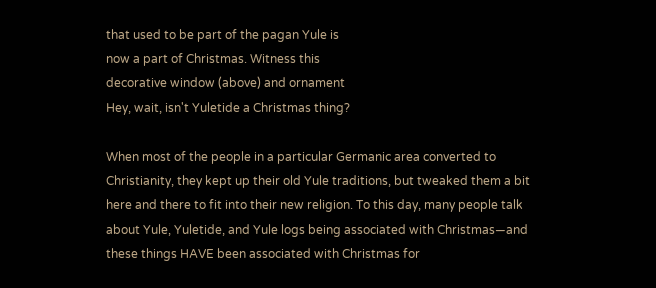that used to be part of the pagan Yule is
now a part of Christmas. Witness this
decorative window (above) and ornament
Hey, wait, isn't Yuletide a Christmas thing?

When most of the people in a particular Germanic area converted to Christianity, they kept up their old Yule traditions, but tweaked them a bit here and there to fit into their new religion. To this day, many people talk about Yule, Yuletide, and Yule logs being associated with Christmas—and these things HAVE been associated with Christmas for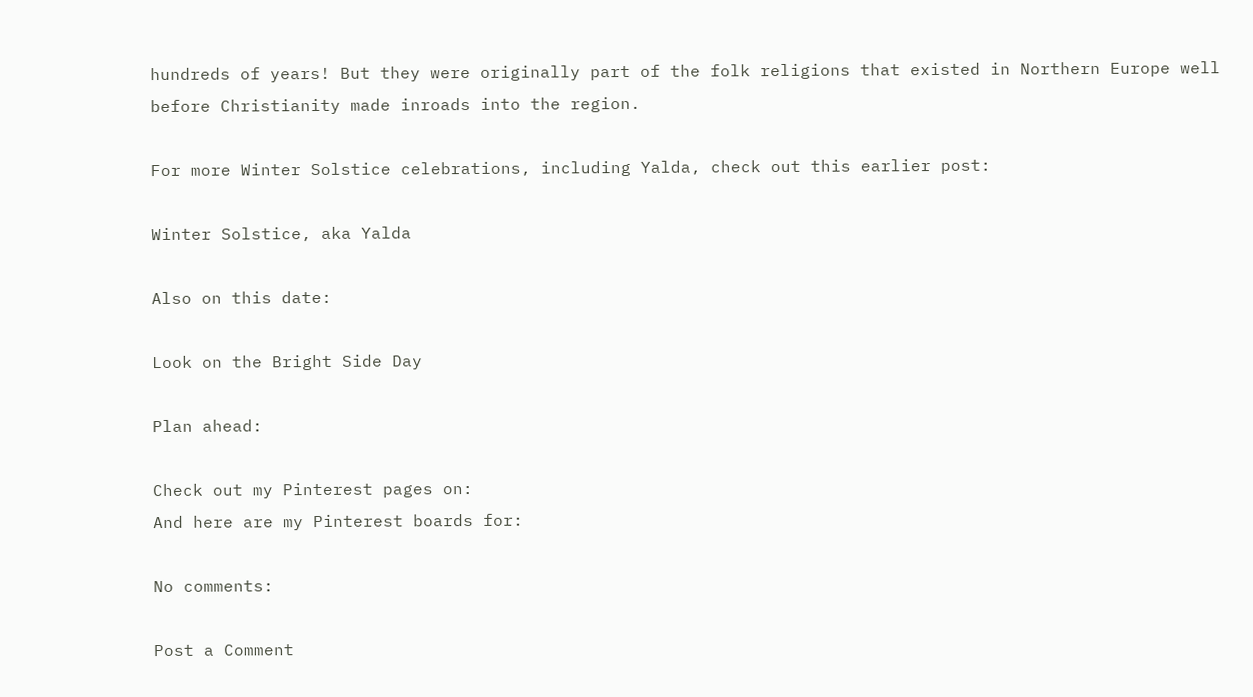hundreds of years! But they were originally part of the folk religions that existed in Northern Europe well before Christianity made inroads into the region.

For more Winter Solstice celebrations, including Yalda, check out this earlier post:

Winter Solstice, aka Yalda

Also on this date:

Look on the Bright Side Day

Plan ahead:

Check out my Pinterest pages on:
And here are my Pinterest boards for:

No comments:

Post a Comment